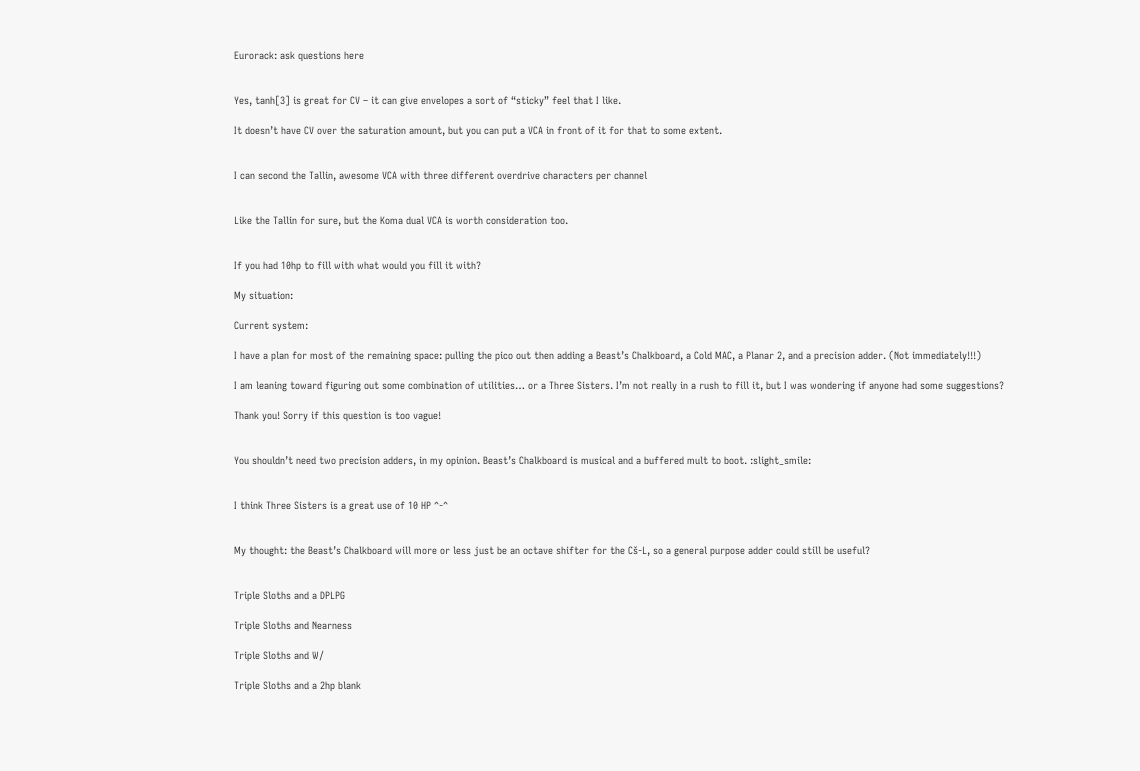Eurorack: ask questions here


Yes, tanh[3] is great for CV – it can give envelopes a sort of “sticky” feel that I like.

It doesn’t have CV over the saturation amount, but you can put a VCA in front of it for that to some extent.


I can second the Tallin, awesome VCA with three different overdrive characters per channel


Like the Tallin for sure, but the Koma dual VCA is worth consideration too.


If you had 10hp to fill with what would you fill it with?

My situation:

Current system:

I have a plan for most of the remaining space: pulling the pico out then adding a Beast’s Chalkboard, a Cold MAC, a Planar 2, and a precision adder. (Not immediately!!!)

I am leaning toward figuring out some combination of utilities… or a Three Sisters. I’m not really in a rush to fill it, but I was wondering if anyone had some suggestions?

Thank you! Sorry if this question is too vague!


You shouldn’t need two precision adders, in my opinion. Beast’s Chalkboard is musical and a buffered mult to boot. :slight_smile:


I think Three Sisters is a great use of 10 HP ^-^


My thought: the Beast’s Chalkboard will more or less just be an octave shifter for the Cš-L, so a general purpose adder could still be useful?


Triple Sloths and a DPLPG

Triple Sloths and Nearness

Triple Sloths and W/

Triple Sloths and a 2hp blank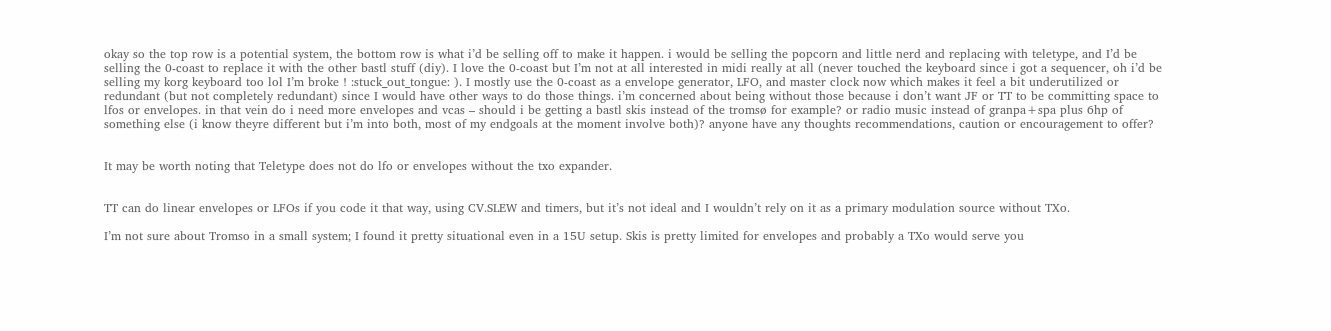okay so the top row is a potential system, the bottom row is what i’d be selling off to make it happen. i would be selling the popcorn and little nerd and replacing with teletype, and I’d be selling the 0-coast to replace it with the other bastl stuff (diy). I love the 0-coast but I’m not at all interested in midi really at all (never touched the keyboard since i got a sequencer, oh i’d be selling my korg keyboard too lol I’m broke ! :stuck_out_tongue: ). I mostly use the 0-coast as a envelope generator, LFO, and master clock now which makes it feel a bit underutilized or redundant (but not completely redundant) since I would have other ways to do those things. i’m concerned about being without those because i don’t want JF or TT to be committing space to lfos or envelopes. in that vein do i need more envelopes and vcas – should i be getting a bastl skis instead of the tromsø for example? or radio music instead of granpa+spa plus 6hp of something else (i know theyre different but i’m into both, most of my endgoals at the moment involve both)? anyone have any thoughts recommendations, caution or encouragement to offer?


It may be worth noting that Teletype does not do lfo or envelopes without the txo expander.


TT can do linear envelopes or LFOs if you code it that way, using CV.SLEW and timers, but it’s not ideal and I wouldn’t rely on it as a primary modulation source without TXo.

I’m not sure about Tromso in a small system; I found it pretty situational even in a 15U setup. Skis is pretty limited for envelopes and probably a TXo would serve you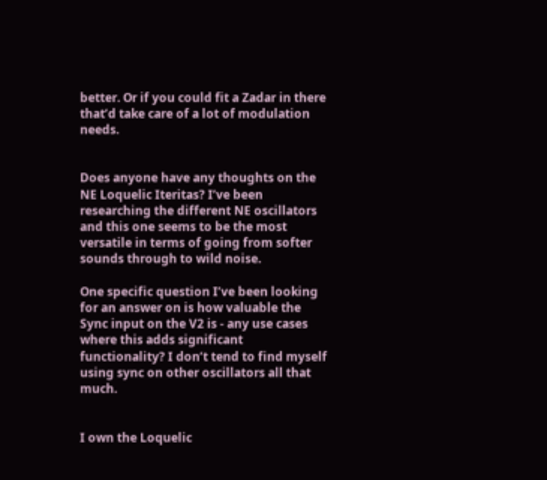better. Or if you could fit a Zadar in there that’d take care of a lot of modulation needs.


Does anyone have any thoughts on the NE Loquelic Iteritas? I’ve been researching the different NE oscillators and this one seems to be the most versatile in terms of going from softer sounds through to wild noise.

One specific question I’ve been looking for an answer on is how valuable the Sync input on the V2 is - any use cases where this adds significant functionality? I don’t tend to find myself using sync on other oscillators all that much.


I own the Loquelic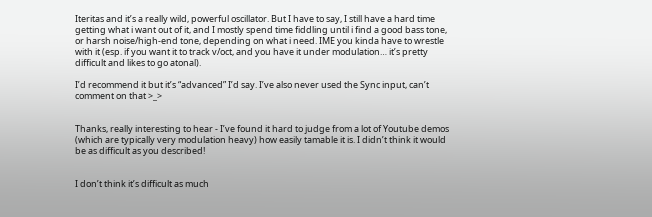Iteritas and it’s a really wild, powerful oscillator. But I have to say, I still have a hard time getting what i want out of it, and I mostly spend time fiddling until i find a good bass tone, or harsh noise/high-end tone, depending on what i need. IME you kinda have to wrestle with it (esp. if you want it to track v/oct, and you have it under modulation… it’s pretty difficult and likes to go atonal).

I’d recommend it but it’s “advanced” I’d say. I’ve also never used the Sync input, can’t comment on that >_>


Thanks, really interesting to hear - I’ve found it hard to judge from a lot of Youtube demos (which are typically very modulation heavy) how easily tamable it is. I didn’t think it would be as difficult as you described!


I don’t think it’s difficult as much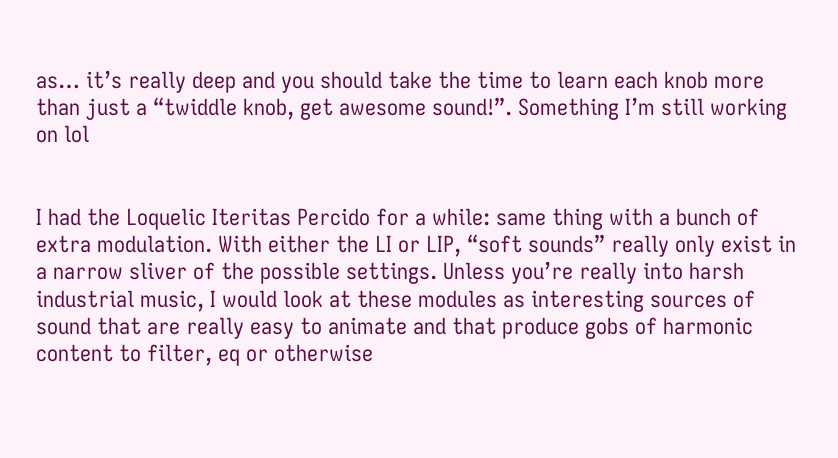as… it’s really deep and you should take the time to learn each knob more than just a “twiddle knob, get awesome sound!”. Something I’m still working on lol


I had the Loquelic Iteritas Percido for a while: same thing with a bunch of extra modulation. With either the LI or LIP, “soft sounds” really only exist in a narrow sliver of the possible settings. Unless you’re really into harsh industrial music, I would look at these modules as interesting sources of sound that are really easy to animate and that produce gobs of harmonic content to filter, eq or otherwise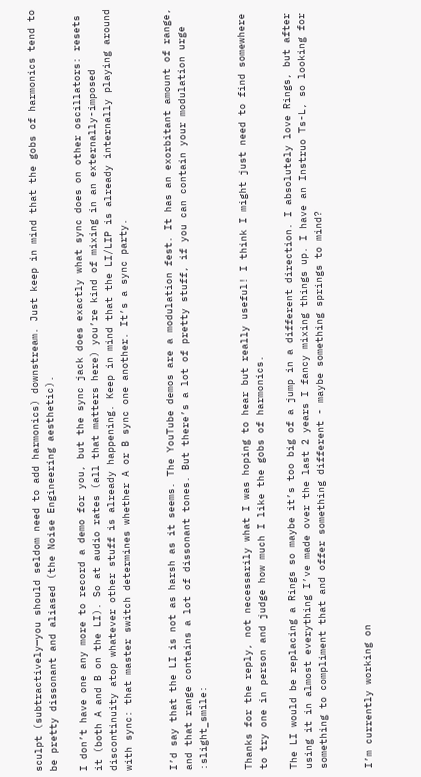sculpt (subtractively—you should seldom need to add harmonics) downstream. Just keep in mind that the gobs of harmonics tend to be pretty dissonant and aliased (the Noise Engineering aesthetic).

I don’t have one any more to record a demo for you, but the sync jack does exactly what sync does on other oscillators: resets it (both A and B on the LI). So at audio rates (all that matters here) you’re kind of mixing in an externally-imposed discontinuity atop whatever other stuff is already happening. Keep in mind that the LI/LIP is already internally playing around with sync: that master switch determines whether A or B sync one another. It’s a sync party.


I’d say that the LI is not as harsh as it seems. The YouTube demos are a modulation fest. It has an exorbitant amount of range, and that range contains a lot of dissonant tones. But there’s a lot of pretty stuff, if you can contain your modulation urge :slight_smile:


Thanks for the reply, not necessarily what I was hoping to hear but really useful! I think I might just need to find somewhere to try one in person and judge how much I like the gobs of harmonics.

The LI would be replacing a Rings so maybe it’s too big of a jump in a different direction. I absolutely love Rings, but after using it in almost everything I’ve made over the last 2 years I fancy mixing things up. I have an Instruo Ts-L, so looking for something to compliment that and offer something different - maybe something springs to mind?


I’m currently working on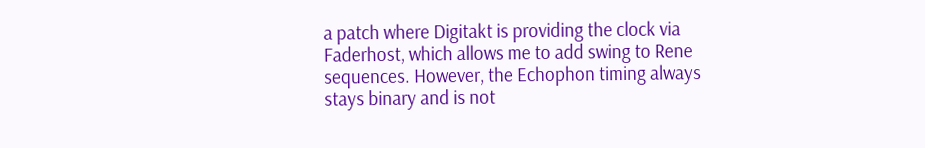a patch where Digitakt is providing the clock via Faderhost, which allows me to add swing to Rene sequences. However, the Echophon timing always stays binary and is not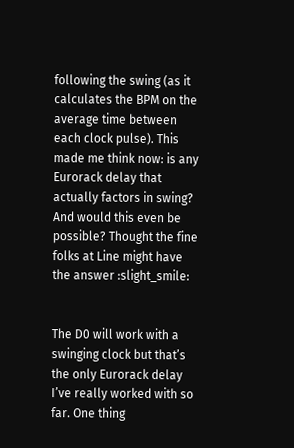following the swing (as it calculates the BPM on the average time between each clock pulse). This made me think now: is any Eurorack delay that actually factors in swing? And would this even be possible? Thought the fine folks at Line might have the answer :slight_smile:


The D0 will work with a swinging clock but that’s the only Eurorack delay I’ve really worked with so far. One thing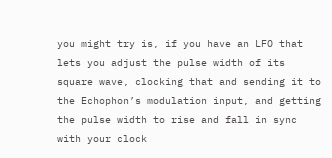you might try is, if you have an LFO that lets you adjust the pulse width of its square wave, clocking that and sending it to the Echophon’s modulation input, and getting the pulse width to rise and fall in sync with your clock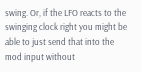swing. Or, if the LFO reacts to the swinging clock right you might be able to just send that into the mod input without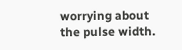worrying about the pulse width.